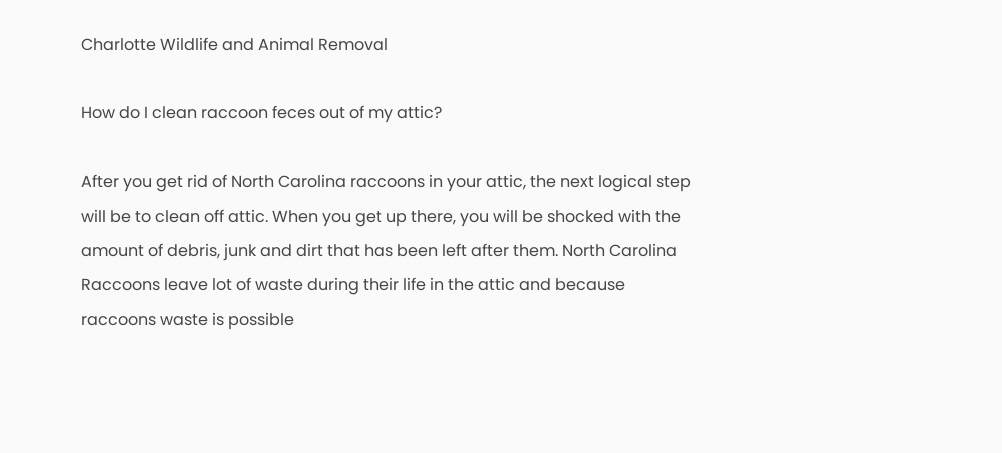Charlotte Wildlife and Animal Removal

How do I clean raccoon feces out of my attic?

After you get rid of North Carolina raccoons in your attic, the next logical step will be to clean off attic. When you get up there, you will be shocked with the amount of debris, junk and dirt that has been left after them. North Carolina Raccoons leave lot of waste during their life in the attic and because raccoons waste is possible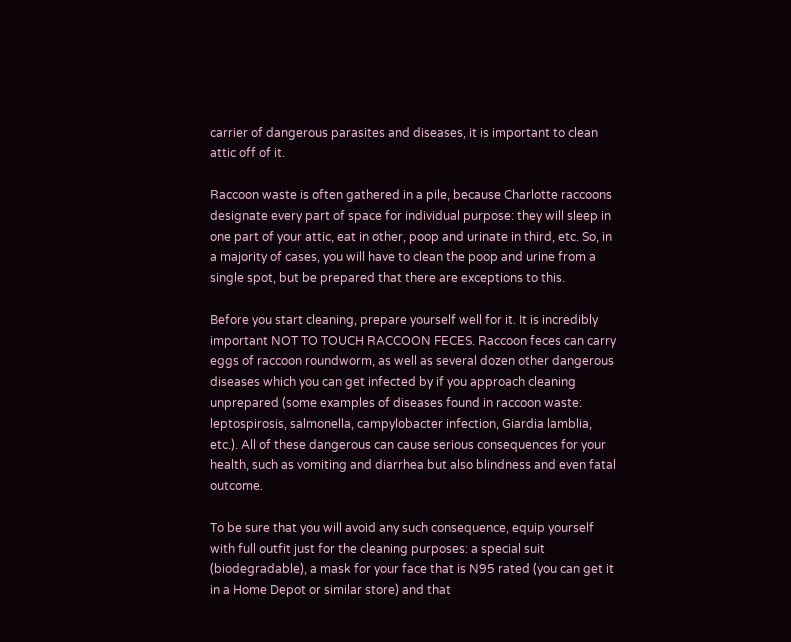carrier of dangerous parasites and diseases, it is important to clean attic off of it.

Raccoon waste is often gathered in a pile, because Charlotte raccoons designate every part of space for individual purpose: they will sleep in one part of your attic, eat in other, poop and urinate in third, etc. So, in a majority of cases, you will have to clean the poop and urine from a single spot, but be prepared that there are exceptions to this.

Before you start cleaning, prepare yourself well for it. It is incredibly important NOT TO TOUCH RACCOON FECES. Raccoon feces can carry eggs of raccoon roundworm, as well as several dozen other dangerous diseases which you can get infected by if you approach cleaning unprepared (some examples of diseases found in raccoon waste: leptospirosis, salmonella, campylobacter infection, Giardia lamblia, etc.). All of these dangerous can cause serious consequences for your health, such as vomiting and diarrhea but also blindness and even fatal outcome.

To be sure that you will avoid any such consequence, equip yourself with full outfit just for the cleaning purposes: a special suit (biodegradable), a mask for your face that is N95 rated (you can get it in a Home Depot or similar store) and that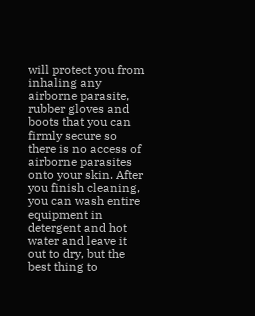will protect you from inhaling any airborne parasite, rubber gloves and boots that you can firmly secure so there is no access of airborne parasites onto your skin. After you finish cleaning, you can wash entire equipment in detergent and hot water and leave it out to dry, but the best thing to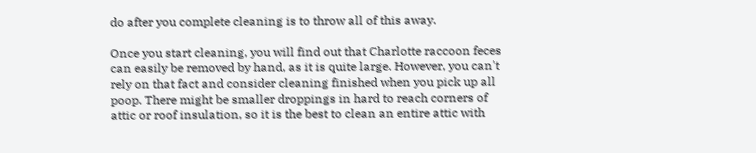do after you complete cleaning is to throw all of this away.

Once you start cleaning, you will find out that Charlotte raccoon feces can easily be removed by hand, as it is quite large. However, you can't rely on that fact and consider cleaning finished when you pick up all poop. There might be smaller droppings in hard to reach corners of attic or roof insulation, so it is the best to clean an entire attic with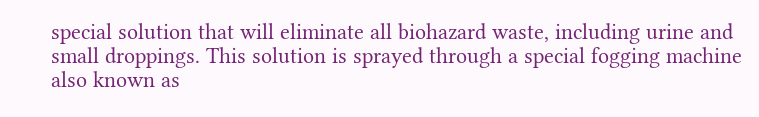special solution that will eliminate all biohazard waste, including urine and small droppings. This solution is sprayed through a special fogging machine also known as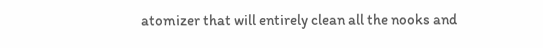atomizer that will entirely clean all the nooks and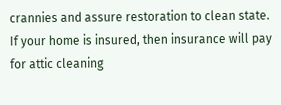crannies and assure restoration to clean state. If your home is insured, then insurance will pay for attic cleaning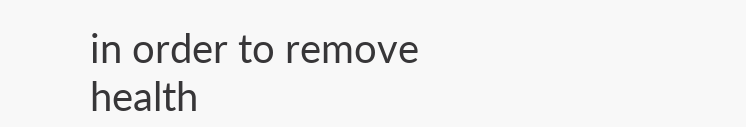in order to remove health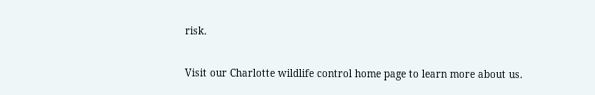risk.

Visit our Charlotte wildlife control home page to learn more about us.